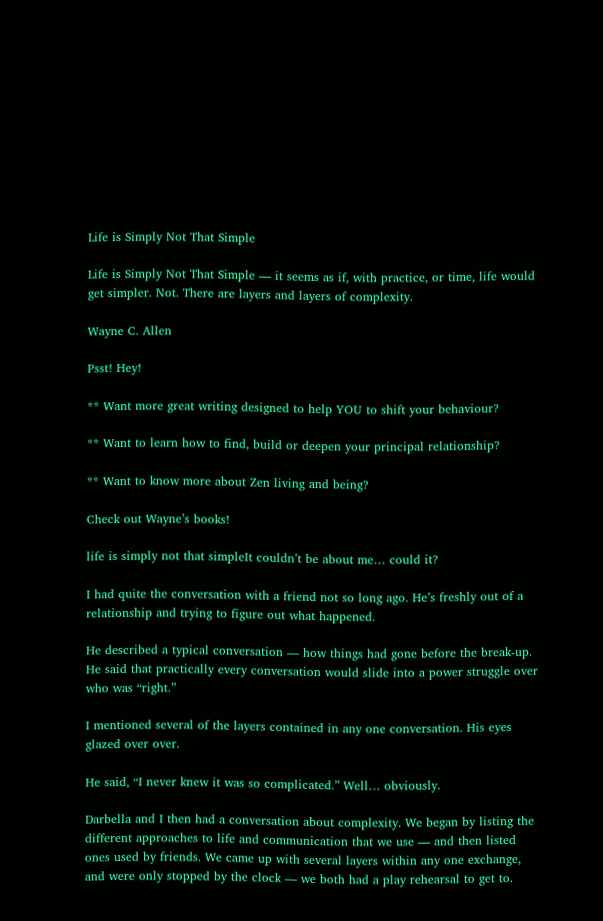Life is Simply Not That Simple

Life is Simply Not That Simple — it seems as if, with practice, or time, life would get simpler. Not. There are layers and layers of complexity.

Wayne C. Allen

Psst! Hey!

** Want more great writing designed to help YOU to shift your behaviour?

** Want to learn how to find, build or deepen your principal relationship?

** Want to know more about Zen living and being?

Check out Wayne’s books!

life is simply not that simpleIt couldn’t be about me… could it?

I had quite the conversation with a friend not so long ago. He’s freshly out of a relationship and trying to figure out what happened.

He described a typical conversation — how things had gone before the break-up. He said that practically every conversation would slide into a power struggle over who was “right.”

I mentioned several of the layers contained in any one conversation. His eyes glazed over over.

He said, “I never knew it was so complicated.” Well… obviously.

Darbella and I then had a conversation about complexity. We began by listing the different approaches to life and communication that we use — and then listed ones used by friends. We came up with several layers within any one exchange, and were only stopped by the clock — we both had a play rehearsal to get to.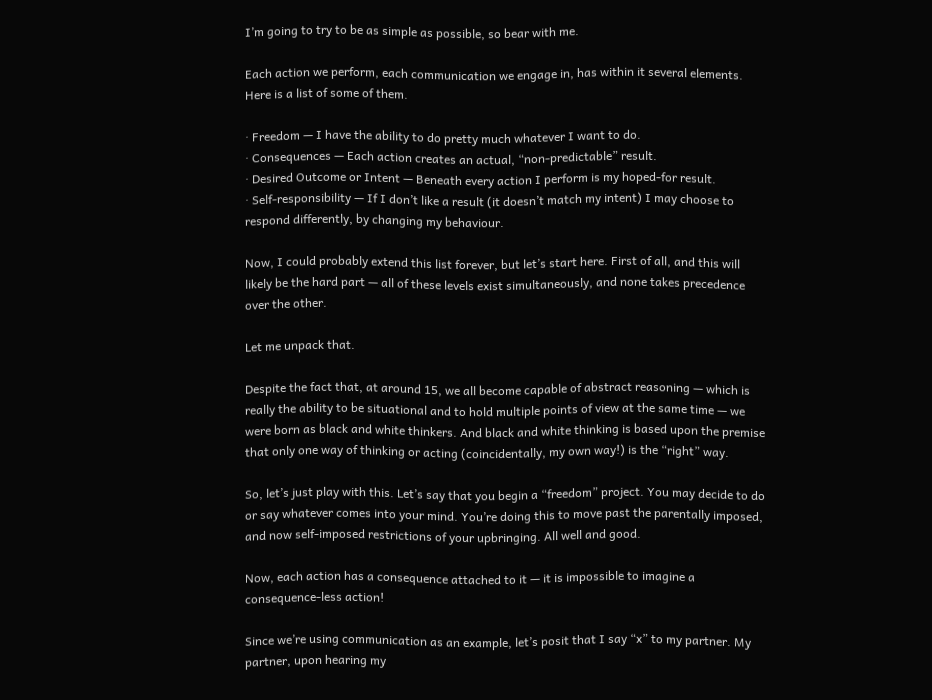I’m going to try to be as simple as possible, so bear with me.

Each action we perform, each communication we engage in, has within it several elements. Here is a list of some of them.

· Freedom — I have the ability to do pretty much whatever I want to do.
· Consequences — Each action creates an actual, “non-predictable” result.
· Desired Outcome or Intent — Beneath every action I perform is my hoped-for result.
· Self-responsibility — If I don’t like a result (it doesn’t match my intent) I may choose to respond differently, by changing my behaviour.

Now, I could probably extend this list forever, but let’s start here. First of all, and this will likely be the hard part — all of these levels exist simultaneously, and none takes precedence over the other.

Let me unpack that.

Despite the fact that, at around 15, we all become capable of abstract reasoning — which is really the ability to be situational and to hold multiple points of view at the same time — we were born as black and white thinkers. And black and white thinking is based upon the premise that only one way of thinking or acting (coincidentally, my own way!) is the “right” way.

So, let’s just play with this. Let’s say that you begin a “freedom” project. You may decide to do or say whatever comes into your mind. You’re doing this to move past the parentally imposed, and now self-imposed restrictions of your upbringing. All well and good.

Now, each action has a consequence attached to it — it is impossible to imagine a consequence-less action!

Since we’re using communication as an example, let’s posit that I say “x” to my partner. My partner, upon hearing my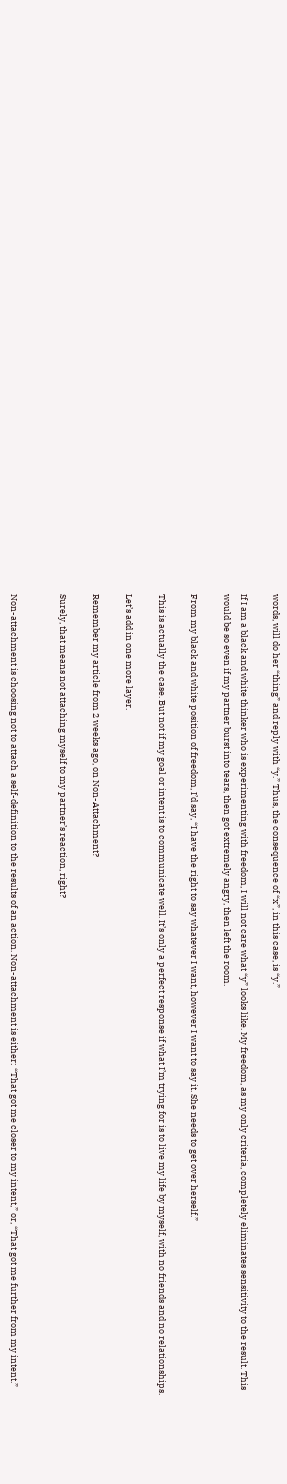words, will do her “thing” and reply with “y.” Thus, the consequence of “x”, in this case, is “y.”

If I am a black and white thinker who is experimenting with freedom, I will not care what “y” looks like. My freedom, as my only criteria, completely eliminates sensitivity to the result. This would be so even if my partner burst into tears, then got extremely angry, then left the room.

From my black and white position of freedom, I’d say, “I have the right to say whatever I want, however I want to say it. She needs to get over herself.”

This is actually the case. But not if my goal or intent is to communicate well. It’s only a perfect response if what I’m trying for is to live my life by myself, with no friends and no relationships.

Let’s add in one more layer.

Remember my article from 2 weeks ago, on Non-Attachment?

Surely, that means not attaching myself to my partner’s reaction, right?


Non-attachment is choosing not to attach a self-definition to the results of an action. Non-attachment is either: “That got me closer to my intent,” or, “That got me further from my intent.”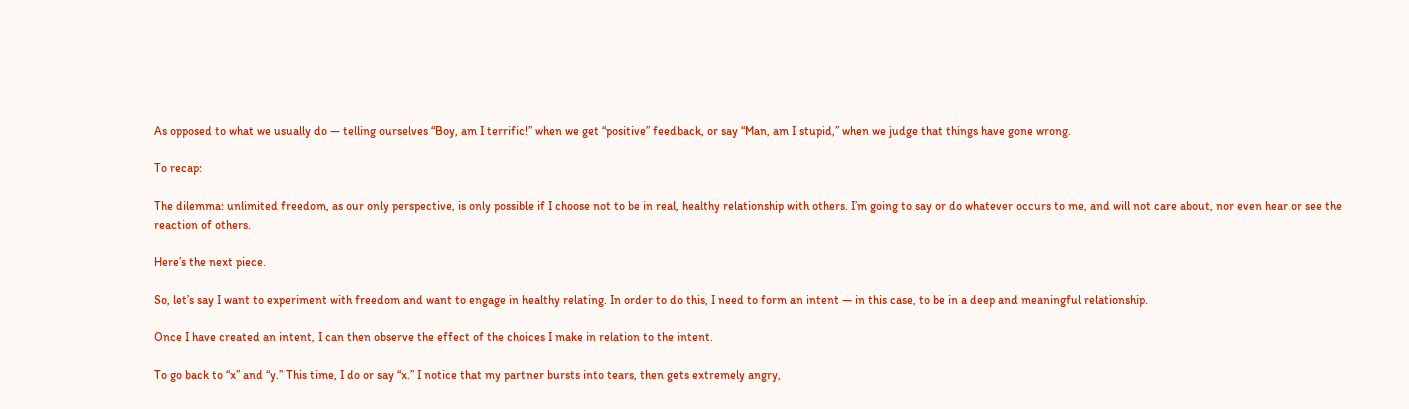As opposed to what we usually do — telling ourselves “Boy, am I terrific!” when we get “positive” feedback, or say “Man, am I stupid,” when we judge that things have gone wrong.

To recap:

The dilemma: unlimited freedom, as our only perspective, is only possible if I choose not to be in real, healthy relationship with others. I’m going to say or do whatever occurs to me, and will not care about, nor even hear or see the reaction of others.

Here’s the next piece.

So, let’s say I want to experiment with freedom and want to engage in healthy relating. In order to do this, I need to form an intent — in this case, to be in a deep and meaningful relationship.

Once I have created an intent, I can then observe the effect of the choices I make in relation to the intent.

To go back to “x” and “y.” This time, I do or say “x.” I notice that my partner bursts into tears, then gets extremely angry,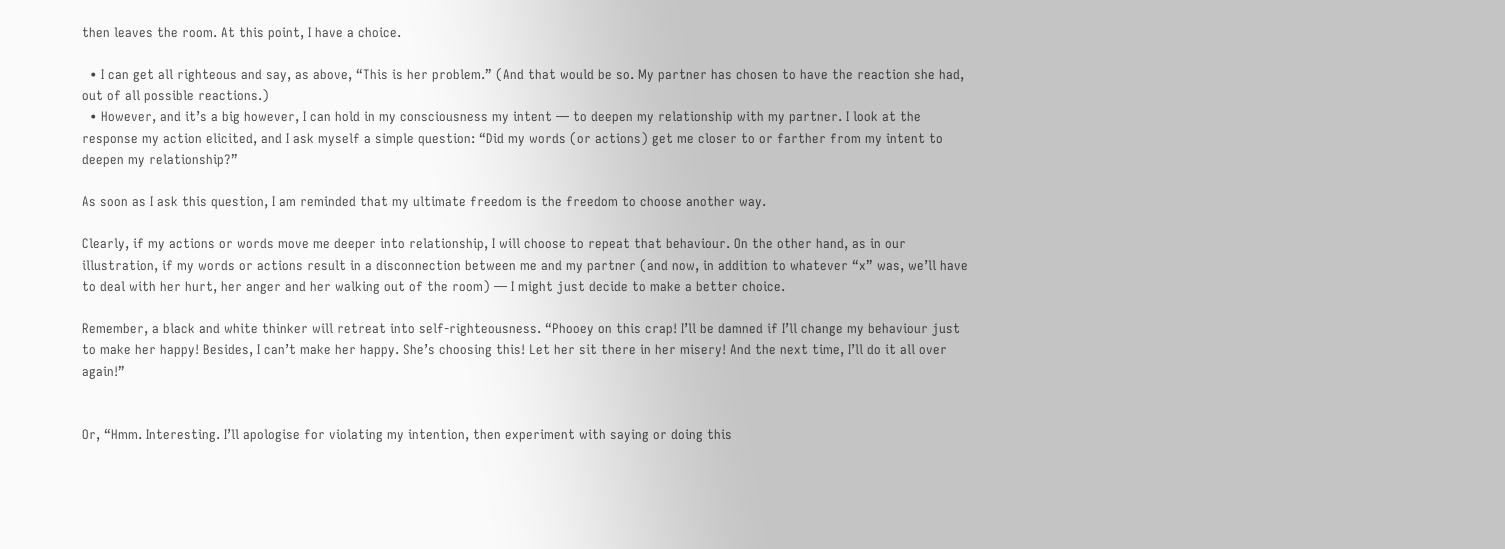then leaves the room. At this point, I have a choice.

  • I can get all righteous and say, as above, “This is her problem.” (And that would be so. My partner has chosen to have the reaction she had, out of all possible reactions.)
  • However, and it’s a big however, I can hold in my consciousness my intent — to deepen my relationship with my partner. I look at the response my action elicited, and I ask myself a simple question: “Did my words (or actions) get me closer to or farther from my intent to deepen my relationship?”

As soon as I ask this question, I am reminded that my ultimate freedom is the freedom to choose another way.

Clearly, if my actions or words move me deeper into relationship, I will choose to repeat that behaviour. On the other hand, as in our illustration, if my words or actions result in a disconnection between me and my partner (and now, in addition to whatever “x” was, we’ll have to deal with her hurt, her anger and her walking out of the room) — I might just decide to make a better choice.

Remember, a black and white thinker will retreat into self-righteousness. “Phooey on this crap! I’ll be damned if I’ll change my behaviour just to make her happy! Besides, I can’t make her happy. She’s choosing this! Let her sit there in her misery! And the next time, I’ll do it all over again!”


Or, “Hmm. Interesting. I’ll apologise for violating my intention, then experiment with saying or doing this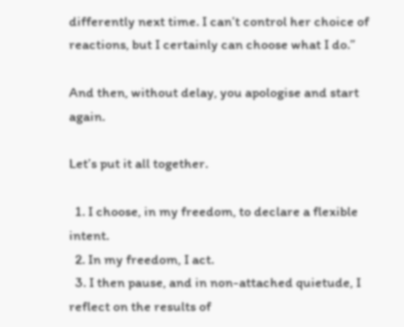differently next time. I can’t control her choice of reactions, but I certainly can choose what I do.”

And then, without delay, you apologise and start again.

Let’s put it all together.

  1. I choose, in my freedom, to declare a flexible intent.
  2. In my freedom, I act.
  3. I then pause, and in non-attached quietude, I reflect on the results of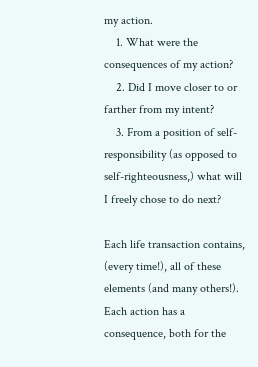my action.
    1. What were the consequences of my action?
    2. Did I move closer to or farther from my intent?
    3. From a position of self-responsibility (as opposed to self-righteousness,) what will I freely chose to do next?

Each life transaction contains, (every time!), all of these elements (and many others!). Each action has a consequence, both for the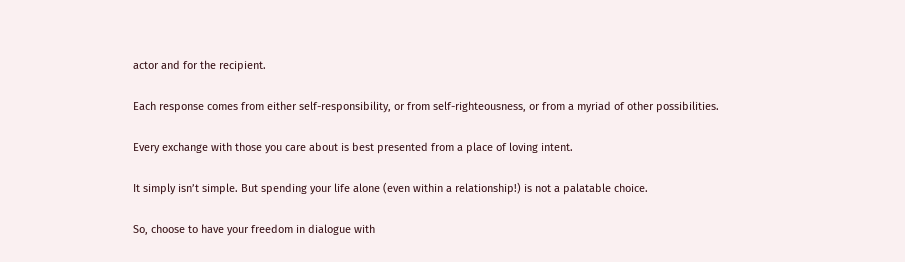actor and for the recipient.

Each response comes from either self-responsibility, or from self-righteousness, or from a myriad of other possibilities.

Every exchange with those you care about is best presented from a place of loving intent.

It simply isn’t simple. But spending your life alone (even within a relationship!) is not a palatable choice.

So, choose to have your freedom in dialogue with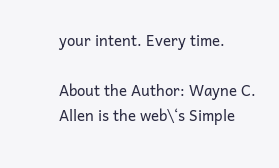your intent. Every time.

About the Author: Wayne C. Allen is the web\‘s Simple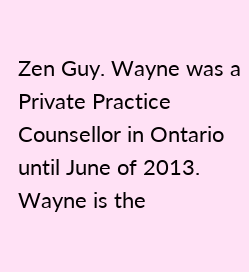Zen Guy. Wayne was a Private Practice Counsellor in Ontario until June of 2013. Wayne is the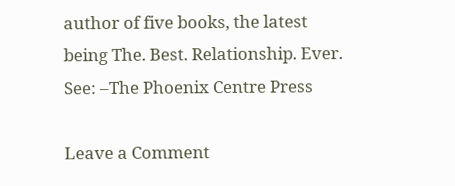author of five books, the latest being The. Best. Relationship. Ever. See: –The Phoenix Centre Press

Leave a Comment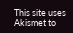This site uses Akismet to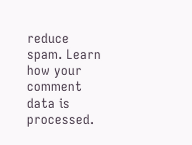reduce spam. Learn how your comment data is processed.